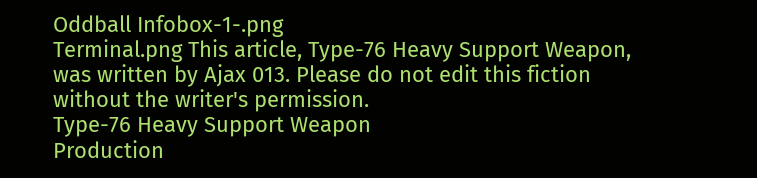Oddball Infobox-1-.png
Terminal.png This article, Type-76 Heavy Support Weapon, was written by Ajax 013. Please do not edit this fiction without the writer's permission.
Type-76 Heavy Support Weapon
Production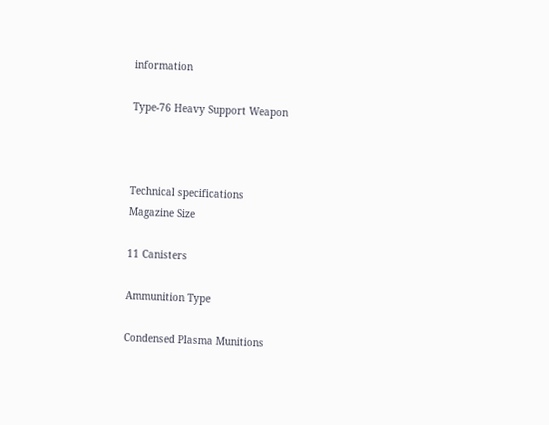information

Type-76 Heavy Support Weapon



Technical specifications
Magazine Size

11 Canisters

Ammunition Type

Condensed Plasma Munitions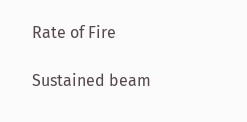Rate of Fire

Sustained beam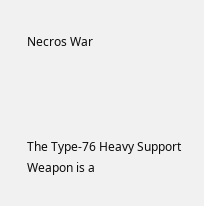Necros War




The Type-76 Heavy Support Weapon is a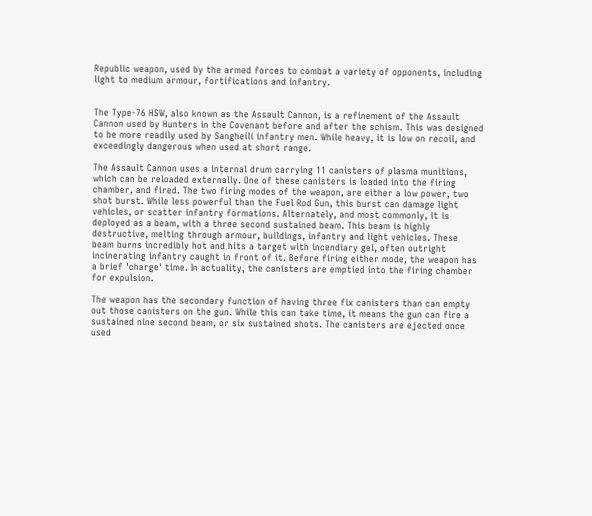Republic weapon, used by the armed forces to combat a variety of opponents, including light to medium armour, fortifications and infantry.


The Type-76 HSW, also known as the Assault Cannon, is a refinement of the Assault Cannon used by Hunters in the Covenant before and after the schism. This was designed to be more readily used by Sangheili infantry men. While heavy, it is low on recoil, and exceedingly dangerous when used at short range.

The Assault Cannon uses a internal drum carrying 11 canisters of plasma munitions, which can be reloaded externally. One of these canisters is loaded into the firing chamber, and fired. The two firing modes of the weapon, are either a low power, two shot burst. While less powerful than the Fuel Rod Gun, this burst can damage light vehicles, or scatter infantry formations. Alternately, and most commonly, it is deployed as a beam, with a three second sustained beam. This beam is highly destructive, melting through armour, buildings, infantry and light vehicles. These beam burns incredibly hot and hits a target with incendiary gel, often outright incinerating infantry caught in front of it. Before firing either mode, the weapon has a brief 'charge' time. In actuality, the canisters are emptied into the firing chamber for expulsion.

The weapon has the secondary function of having three fix canisters than can empty out those canisters on the gun. While this can take time, it means the gun can fire a sustained nine second beam, or six sustained shots. The canisters are ejected once used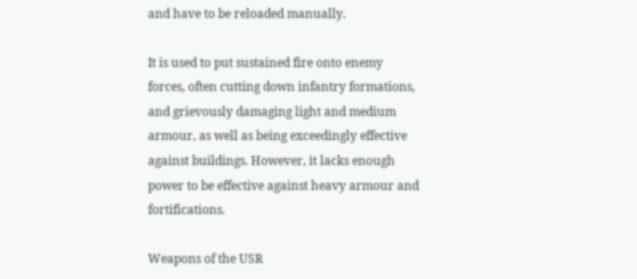and have to be reloaded manually.

It is used to put sustained fire onto enemy forces, often cutting down infantry formations, and grievously damaging light and medium armour, as well as being exceedingly effective against buildings. However, it lacks enough power to be effective against heavy armour and fortifications.

Weapons of the USR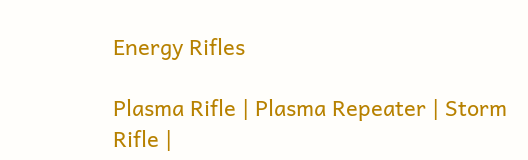Energy Rifles

Plasma Rifle | Plasma Repeater | Storm Rifle |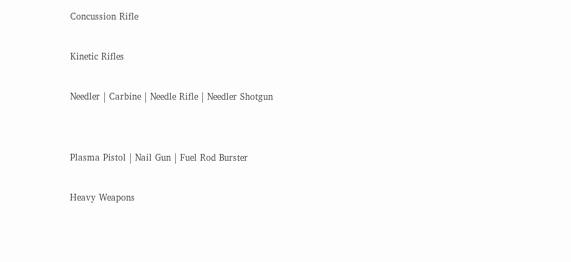Concussion Rifle

Kinetic Rifles

Needler | Carbine | Needle Rifle | Needler Shotgun


Plasma Pistol | Nail Gun | Fuel Rod Burster

Heavy Weapons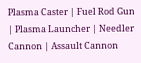Plasma Caster | Fuel Rod Gun | Plasma Launcher | Needler Cannon | Assault Cannon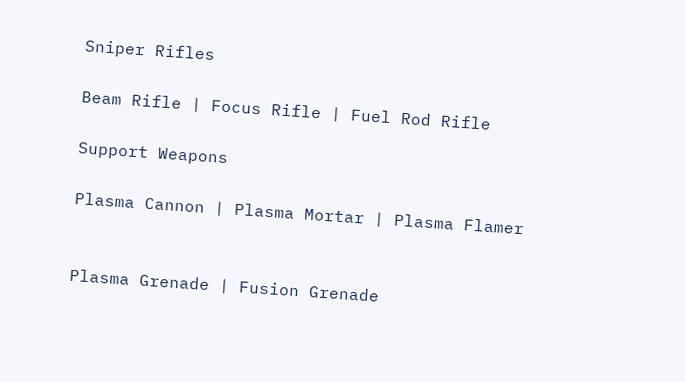Sniper Rifles

Beam Rifle | Focus Rifle | Fuel Rod Rifle

Support Weapons

Plasma Cannon | Plasma Mortar | Plasma Flamer


Plasma Grenade | Fusion Grenade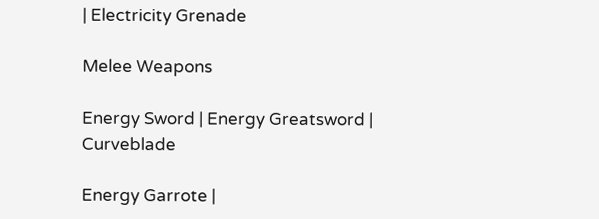| Electricity Grenade

Melee Weapons

Energy Sword | Energy Greatsword | Curveblade

Energy Garrote |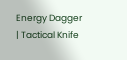Energy Dagger | Tactical Knife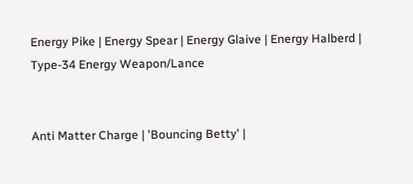Energy Pike | Energy Spear | Energy Glaive | Energy Halberd | Type-34 Energy Weapon/Lance


Anti Matter Charge | 'Bouncing Betty' |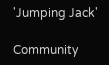'Jumping Jack'

Community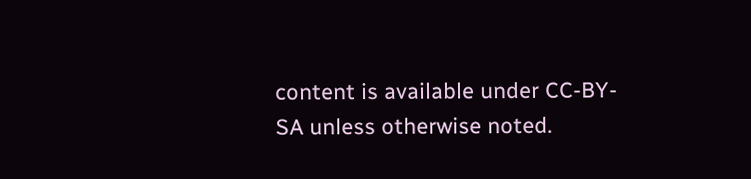content is available under CC-BY-SA unless otherwise noted.